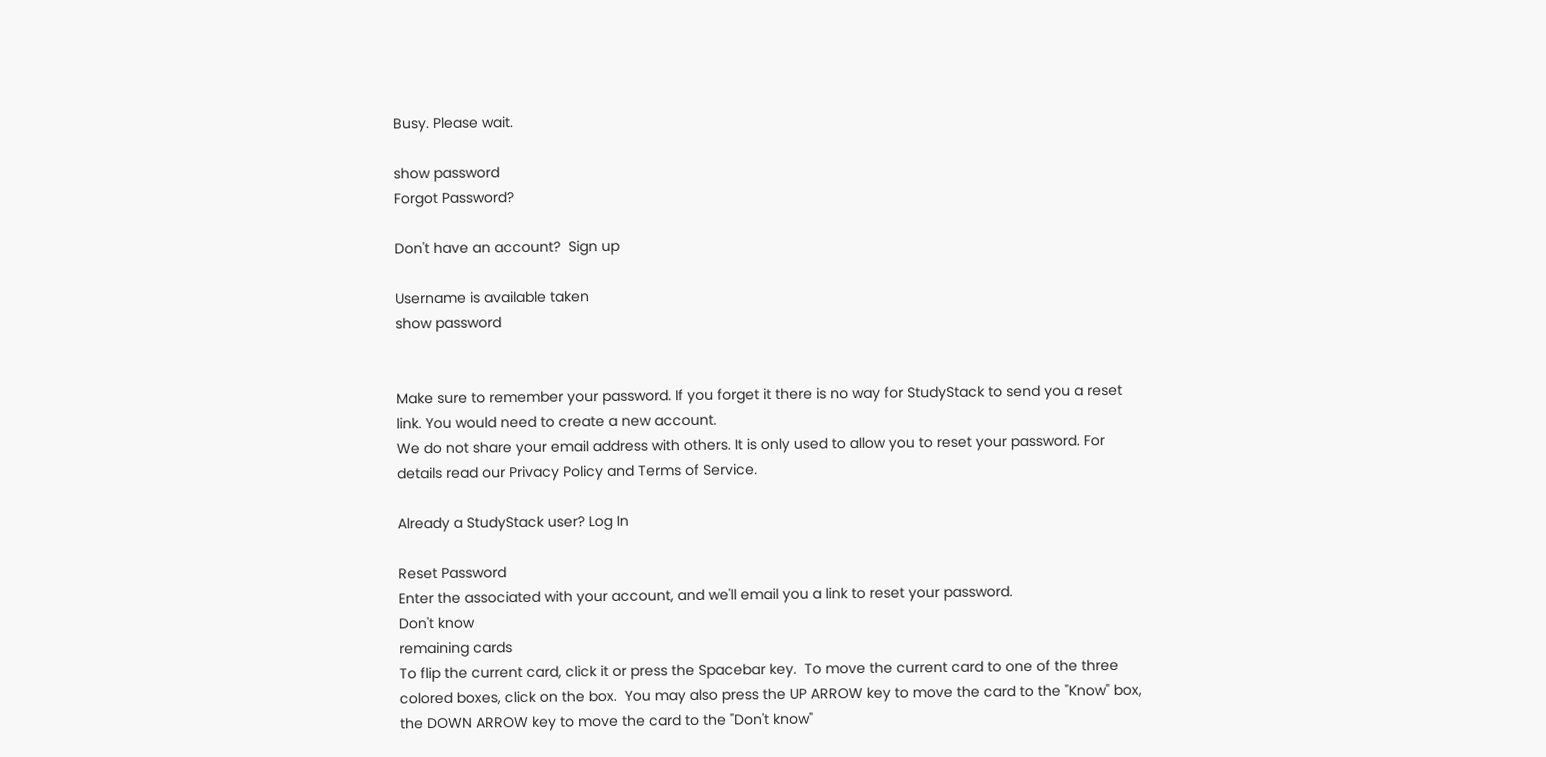Busy. Please wait.

show password
Forgot Password?

Don't have an account?  Sign up

Username is available taken
show password


Make sure to remember your password. If you forget it there is no way for StudyStack to send you a reset link. You would need to create a new account.
We do not share your email address with others. It is only used to allow you to reset your password. For details read our Privacy Policy and Terms of Service.

Already a StudyStack user? Log In

Reset Password
Enter the associated with your account, and we'll email you a link to reset your password.
Don't know
remaining cards
To flip the current card, click it or press the Spacebar key.  To move the current card to one of the three colored boxes, click on the box.  You may also press the UP ARROW key to move the card to the "Know" box, the DOWN ARROW key to move the card to the "Don't know"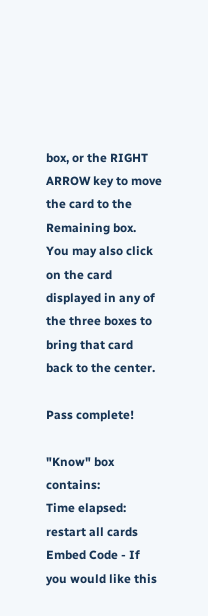box, or the RIGHT ARROW key to move the card to the Remaining box.  You may also click on the card displayed in any of the three boxes to bring that card back to the center.

Pass complete!

"Know" box contains:
Time elapsed:
restart all cards
Embed Code - If you would like this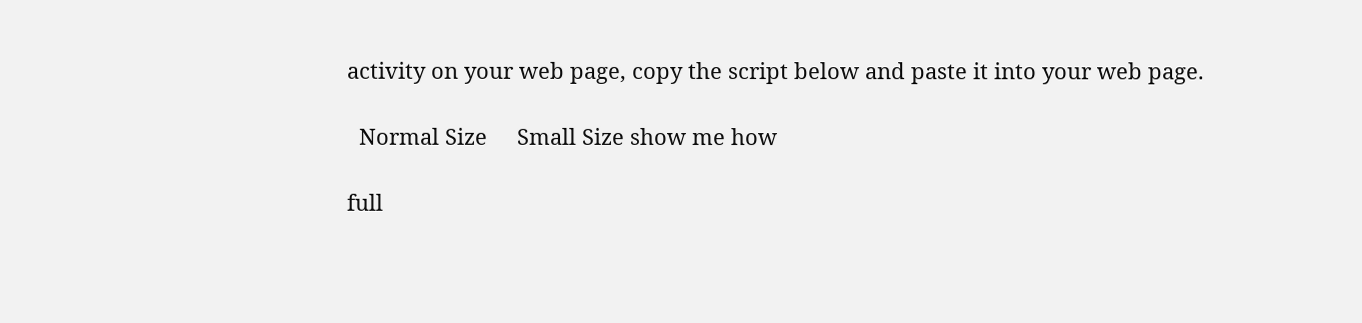activity on your web page, copy the script below and paste it into your web page.

  Normal Size     Small Size show me how

full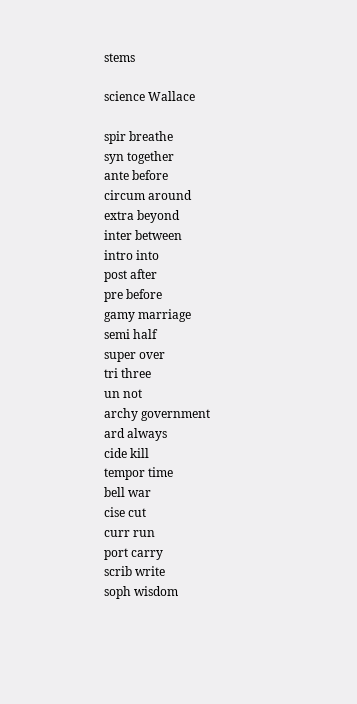stems

science Wallace

spir breathe
syn together
ante before
circum around
extra beyond
inter between
intro into
post after
pre before
gamy marriage
semi half
super over
tri three
un not
archy government
ard always
cide kill
tempor time
bell war
cise cut
curr run
port carry
scrib write
soph wisdom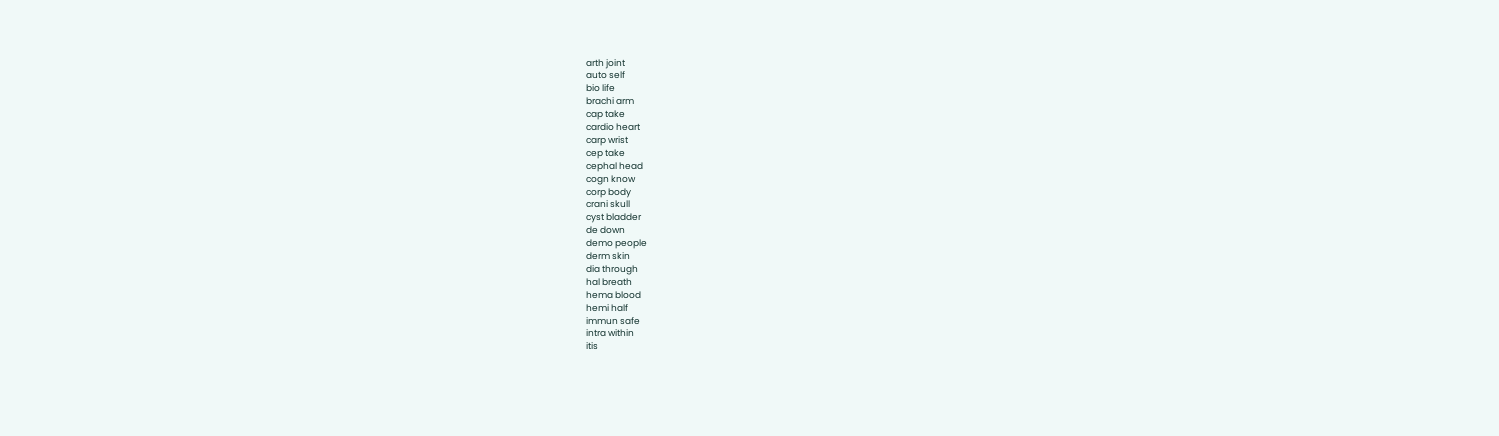arth joint
auto self
bio life
brachi arm
cap take
cardio heart
carp wrist
cep take
cephal head
cogn know
corp body
crani skull
cyst bladder
de down
demo people
derm skin
dia through
hal breath
hema blood
hemi half
immun safe
intra within
itis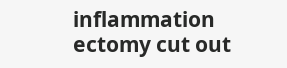inflammation
ectomy cut out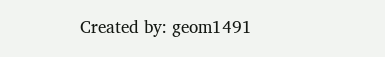Created by: geom1491